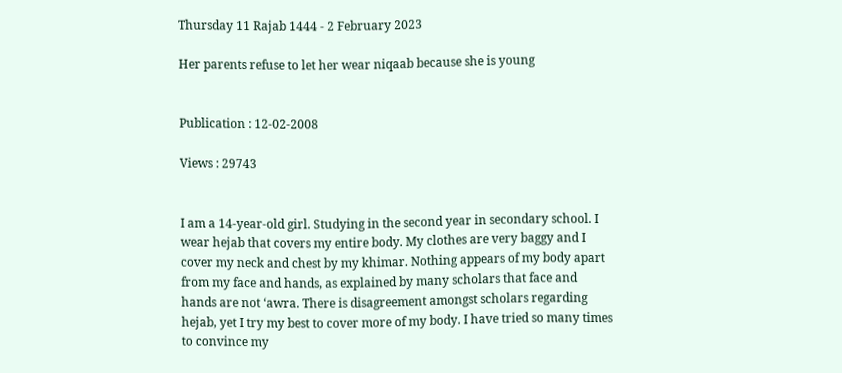Thursday 11 Rajab 1444 - 2 February 2023

Her parents refuse to let her wear niqaab because she is young


Publication : 12-02-2008

Views : 29743


I am a 14-year-old girl. Studying in the second year in secondary school. I wear hejab that covers my entire body. My clothes are very baggy and I cover my neck and chest by my khimar. Nothing appears of my body apart from my face and hands, as explained by many scholars that face and hands are not ‘awra. There is disagreement amongst scholars regarding hejab, yet I try my best to cover more of my body. I have tried so many times to convince my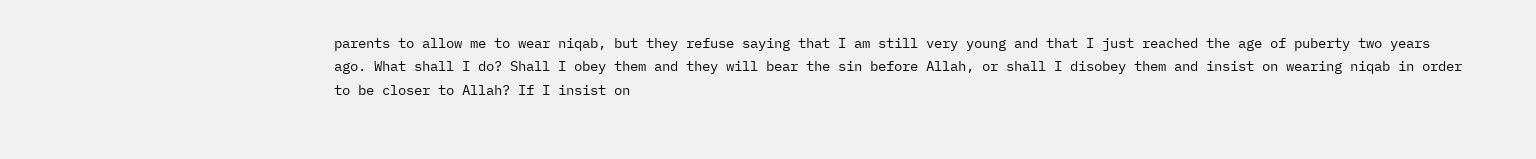parents to allow me to wear niqab, but they refuse saying that I am still very young and that I just reached the age of puberty two years ago. What shall I do? Shall I obey them and they will bear the sin before Allah, or shall I disobey them and insist on wearing niqab in order to be closer to Allah? If I insist on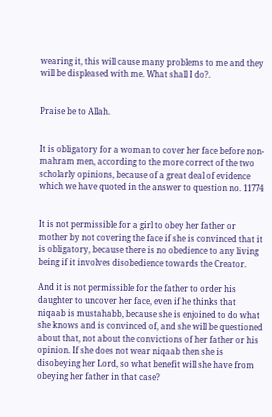wearing it, this will cause many problems to me and they will be displeased with me. What shall I do?.


Praise be to Allah.


It is obligatory for a woman to cover her face before non-mahram men, according to the more correct of the two scholarly opinions, because of a great deal of evidence which we have quoted in the answer to question no. 11774


It is not permissible for a girl to obey her father or mother by not covering the face if she is convinced that it is obligatory, because there is no obedience to any living being if it involves disobedience towards the Creator.

And it is not permissible for the father to order his daughter to uncover her face, even if he thinks that niqaab is mustahabb, because she is enjoined to do what she knows and is convinced of, and she will be questioned about that, not about the convictions of her father or his opinion. If she does not wear niqaab then she is disobeying her Lord, so what benefit will she have from obeying her father in that case?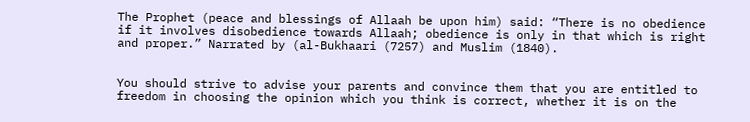The Prophet (peace and blessings of Allaah be upon him) said: “There is no obedience if it involves disobedience towards Allaah; obedience is only in that which is right and proper.” Narrated by (al-Bukhaari (7257) and Muslim (1840).


You should strive to advise your parents and convince them that you are entitled to freedom in choosing the opinion which you think is correct, whether it is on the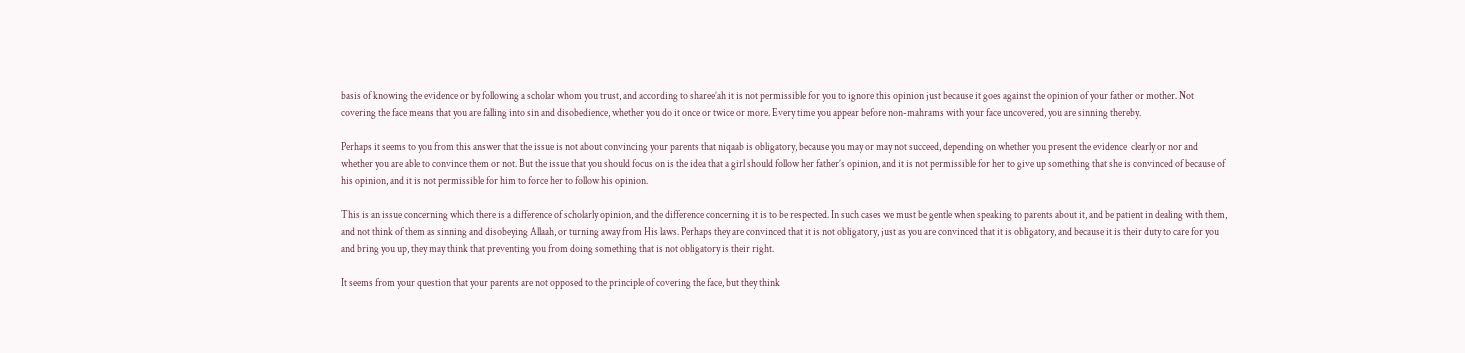basis of knowing the evidence or by following a scholar whom you trust, and according to sharee’ah it is not permissible for you to ignore this opinion just because it goes against the opinion of your father or mother. Not covering the face means that you are falling into sin and disobedience, whether you do it once or twice or more. Every time you appear before non-mahrams with your face uncovered, you are sinning thereby.

Perhaps it seems to you from this answer that the issue is not about convincing your parents that niqaab is obligatory, because you may or may not succeed, depending on whether you present the evidence  clearly or nor and whether you are able to convince them or not. But the issue that you should focus on is the idea that a girl should follow her father’s opinion, and it is not permissible for her to give up something that she is convinced of because of his opinion, and it is not permissible for him to force her to follow his opinion.

This is an issue concerning which there is a difference of scholarly opinion, and the difference concerning it is to be respected. In such cases we must be gentle when speaking to parents about it, and be patient in dealing with them, and not think of them as sinning and disobeying Allaah, or turning away from His laws. Perhaps they are convinced that it is not obligatory, just as you are convinced that it is obligatory, and because it is their duty to care for you and bring you up, they may think that preventing you from doing something that is not obligatory is their right.

It seems from your question that your parents are not opposed to the principle of covering the face, but they think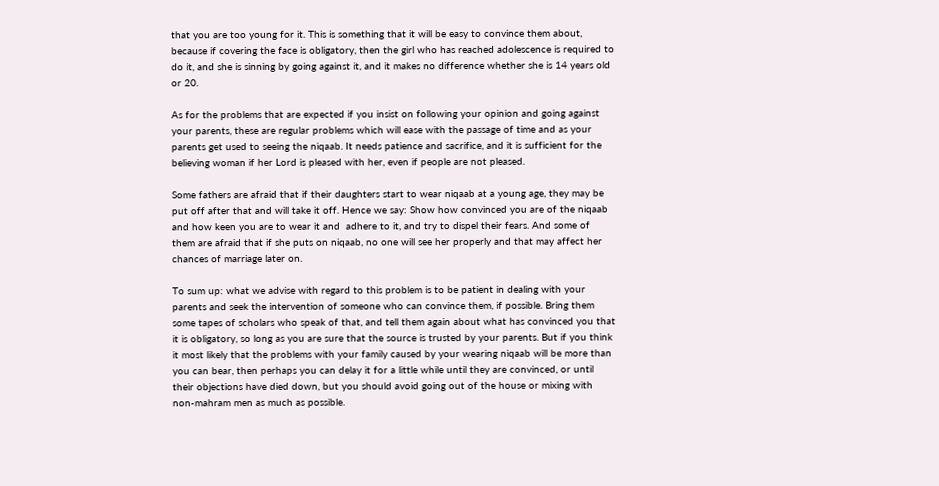that you are too young for it. This is something that it will be easy to convince them about, because if covering the face is obligatory, then the girl who has reached adolescence is required to do it, and she is sinning by going against it, and it makes no difference whether she is 14 years old or 20.

As for the problems that are expected if you insist on following your opinion and going against your parents, these are regular problems which will ease with the passage of time and as your parents get used to seeing the niqaab. It needs patience and sacrifice, and it is sufficient for the believing woman if her Lord is pleased with her, even if people are not pleased.

Some fathers are afraid that if their daughters start to wear niqaab at a young age, they may be put off after that and will take it off. Hence we say: Show how convinced you are of the niqaab and how keen you are to wear it and  adhere to it, and try to dispel their fears. And some of them are afraid that if she puts on niqaab, no one will see her properly and that may affect her chances of marriage later on.

To sum up: what we advise with regard to this problem is to be patient in dealing with your parents and seek the intervention of someone who can convince them, if possible. Bring them some tapes of scholars who speak of that, and tell them again about what has convinced you that it is obligatory, so long as you are sure that the source is trusted by your parents. But if you think it most likely that the problems with your family caused by your wearing niqaab will be more than you can bear, then perhaps you can delay it for a little while until they are convinced, or until their objections have died down, but you should avoid going out of the house or mixing with non-mahram men as much as possible.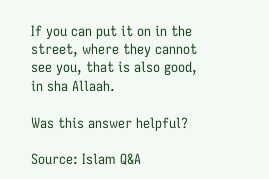If you can put it on in the street, where they cannot see you, that is also good, in sha Allaah.

Was this answer helpful?

Source: Islam Q&A